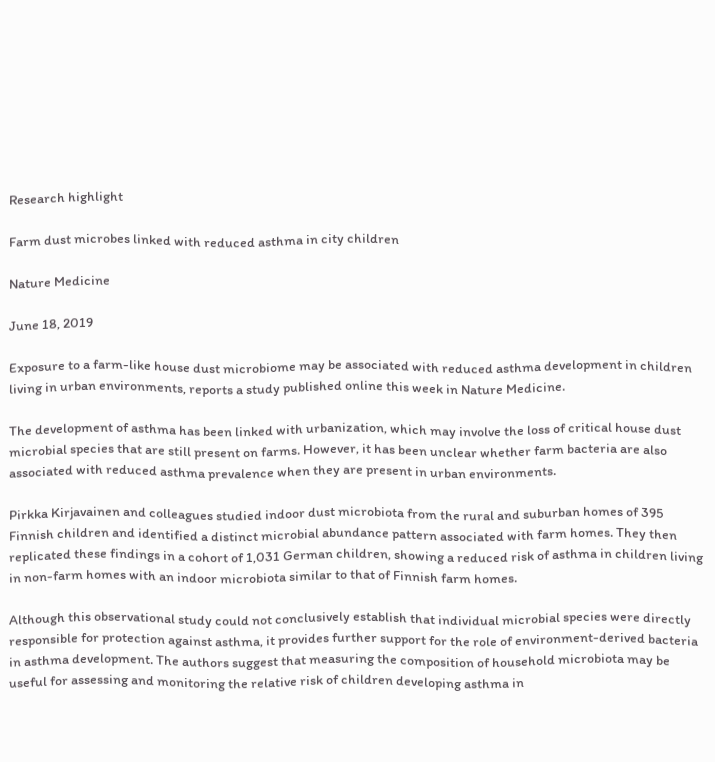Research highlight

Farm dust microbes linked with reduced asthma in city children

Nature Medicine

June 18, 2019

Exposure to a farm-like house dust microbiome may be associated with reduced asthma development in children living in urban environments, reports a study published online this week in Nature Medicine.

The development of asthma has been linked with urbanization, which may involve the loss of critical house dust microbial species that are still present on farms. However, it has been unclear whether farm bacteria are also associated with reduced asthma prevalence when they are present in urban environments.

Pirkka Kirjavainen and colleagues studied indoor dust microbiota from the rural and suburban homes of 395 Finnish children and identified a distinct microbial abundance pattern associated with farm homes. They then replicated these findings in a cohort of 1,031 German children, showing a reduced risk of asthma in children living in non-farm homes with an indoor microbiota similar to that of Finnish farm homes.

Although this observational study could not conclusively establish that individual microbial species were directly responsible for protection against asthma, it provides further support for the role of environment-derived bacteria in asthma development. The authors suggest that measuring the composition of household microbiota may be useful for assessing and monitoring the relative risk of children developing asthma in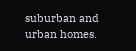suburban and urban homes.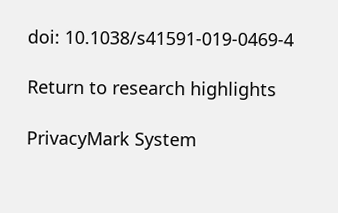doi: 10.1038/s41591-019-0469-4

Return to research highlights

PrivacyMark System